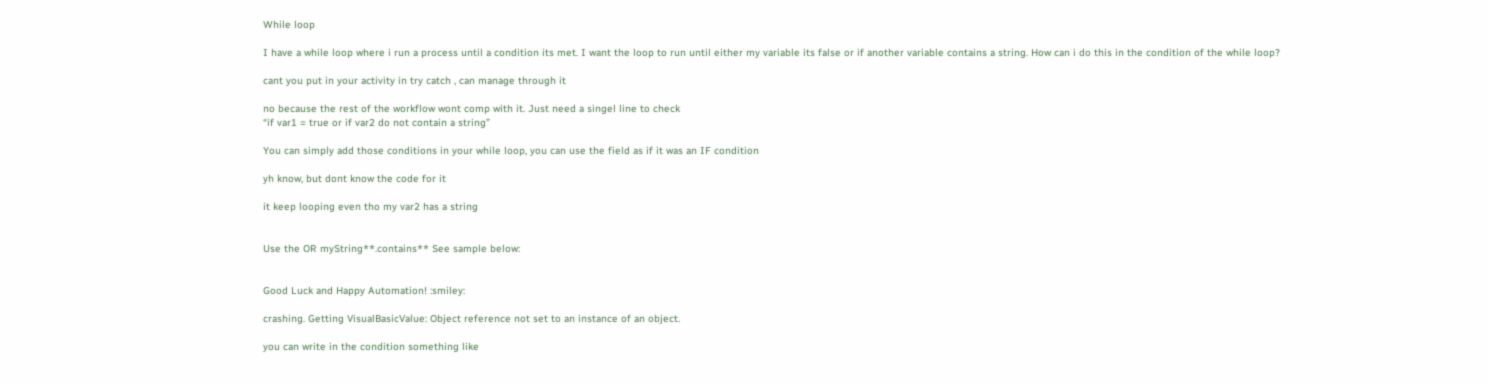While loop

I have a while loop where i run a process until a condition its met. I want the loop to run until either my variable its false or if another variable contains a string. How can i do this in the condition of the while loop?

cant you put in your activity in try catch , can manage through it

no because the rest of the workflow wont comp with it. Just need a singel line to check
“if var1 = true or if var2 do not contain a string”

You can simply add those conditions in your while loop, you can use the field as if it was an IF condition

yh know, but dont know the code for it

it keep looping even tho my var2 has a string


Use the OR myString**.contains** See sample below:


Good Luck and Happy Automation! :smiley:

crashing. Getting VisualBasicValue: Object reference not set to an instance of an object.

you can write in the condition something like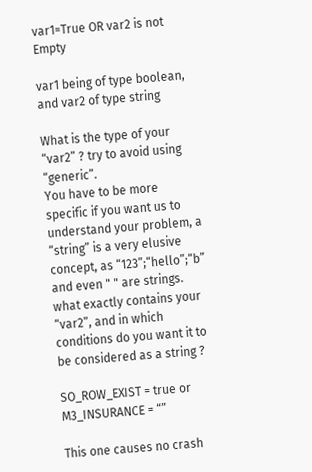var1=True OR var2 is not Empty

var1 being of type boolean, and var2 of type string

What is the type of your “var2” ? try to avoid using “generic”.
You have to be more specific if you want us to understand your problem, a “string” is a very elusive concept, as “123”;“hello”;“b” and even " " are strings.
what exactly contains your “var2”, and in which conditions do you want it to be considered as a string ?

SO_ROW_EXIST = true or M3_INSURANCE = “”

This one causes no crash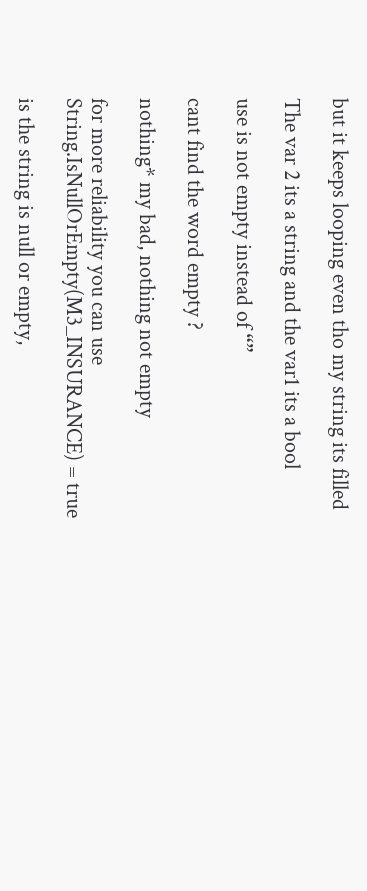but it keeps looping even tho my string its filled

The var 2 its a string and the var1 its a bool

use is not empty instead of “”

cant find the word empty ?

nothing* my bad, nothing not empty

for more reliability you can use String.IsNullOrEmpty(M3_INSURANCE) = true

is the string is null or empty,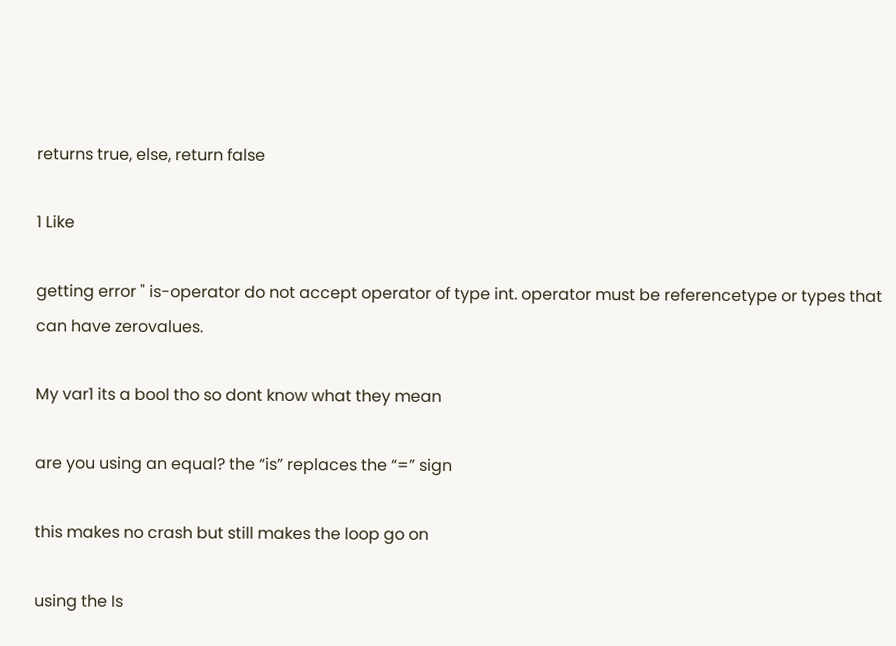returns true, else, return false

1 Like

getting error " is-operator do not accept operator of type int. operator must be referencetype or types that can have zerovalues.

My var1 its a bool tho so dont know what they mean

are you using an equal? the “is” replaces the “=” sign

this makes no crash but still makes the loop go on

using the Is